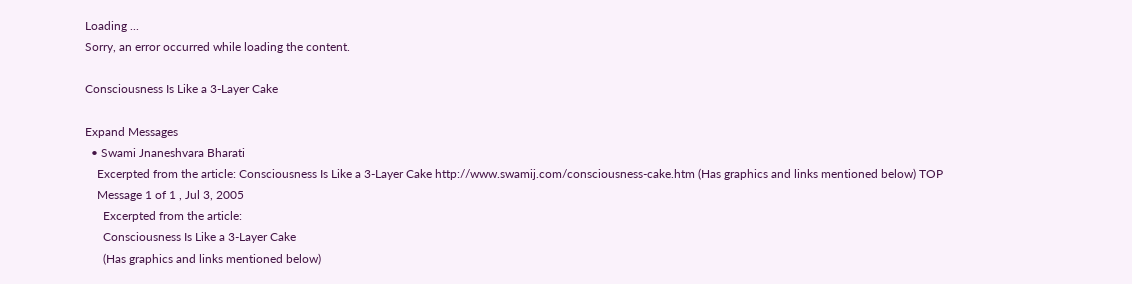Loading ...
Sorry, an error occurred while loading the content.

Consciousness Is Like a 3-Layer Cake

Expand Messages
  • Swami Jnaneshvara Bharati
    Excerpted from the article: Consciousness Is Like a 3-Layer Cake http://www.swamij.com/consciousness-cake.htm (Has graphics and links mentioned below) TOP
    Message 1 of 1 , Jul 3, 2005
      Excerpted from the article:
      Consciousness Is Like a 3-Layer Cake
      (Has graphics and links mentioned below)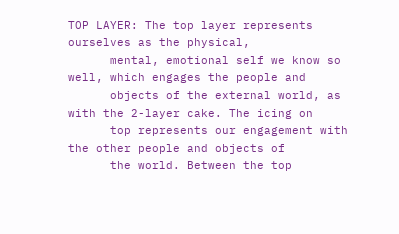TOP LAYER: The top layer represents ourselves as the physical,
      mental, emotional self we know so well, which engages the people and
      objects of the external world, as with the 2-layer cake. The icing on
      top represents our engagement with the other people and objects of
      the world. Between the top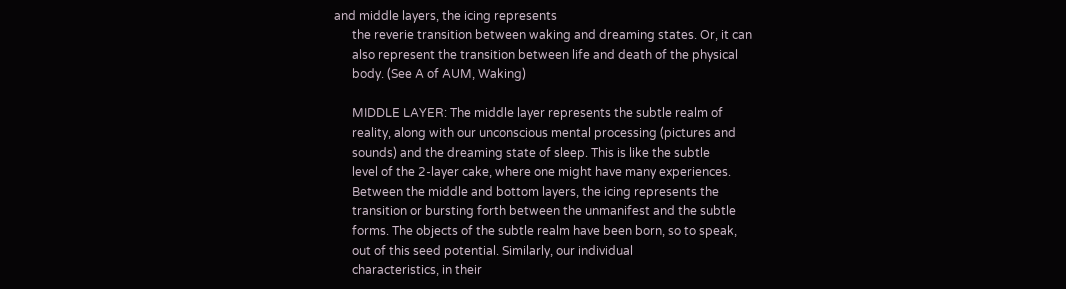and middle layers, the icing represents
      the reverie transition between waking and dreaming states. Or, it can
      also represent the transition between life and death of the physical
      body. (See A of AUM, Waking)

      MIDDLE LAYER: The middle layer represents the subtle realm of
      reality, along with our unconscious mental processing (pictures and
      sounds) and the dreaming state of sleep. This is like the subtle
      level of the 2-layer cake, where one might have many experiences.
      Between the middle and bottom layers, the icing represents the
      transition or bursting forth between the unmanifest and the subtle
      forms. The objects of the subtle realm have been born, so to speak,
      out of this seed potential. Similarly, our individual
      characteristics, in their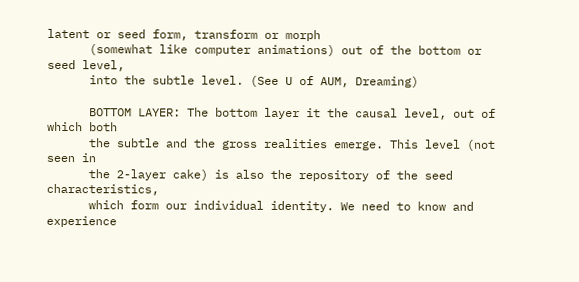latent or seed form, transform or morph
      (somewhat like computer animations) out of the bottom or seed level,
      into the subtle level. (See U of AUM, Dreaming)

      BOTTOM LAYER: The bottom layer it the causal level, out of which both
      the subtle and the gross realities emerge. This level (not seen in
      the 2-layer cake) is also the repository of the seed characteristics,
      which form our individual identity. We need to know and experience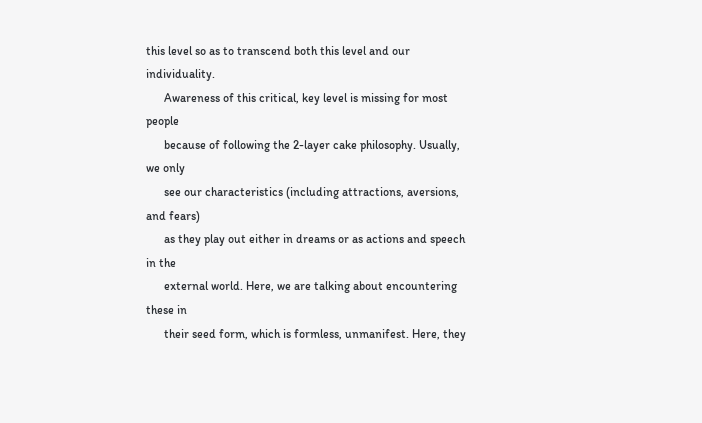this level so as to transcend both this level and our individuality.
      Awareness of this critical, key level is missing for most people
      because of following the 2-layer cake philosophy. Usually, we only
      see our characteristics (including attractions, aversions, and fears)
      as they play out either in dreams or as actions and speech in the
      external world. Here, we are talking about encountering these in
      their seed form, which is formless, unmanifest. Here, they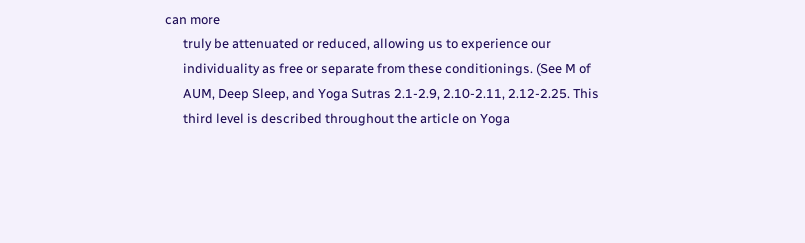can more
      truly be attenuated or reduced, allowing us to experience our
      individuality as free or separate from these conditionings. (See M of
      AUM, Deep Sleep, and Yoga Sutras 2.1-2.9, 2.10-2.11, 2.12-2.25. This
      third level is described throughout the article on Yoga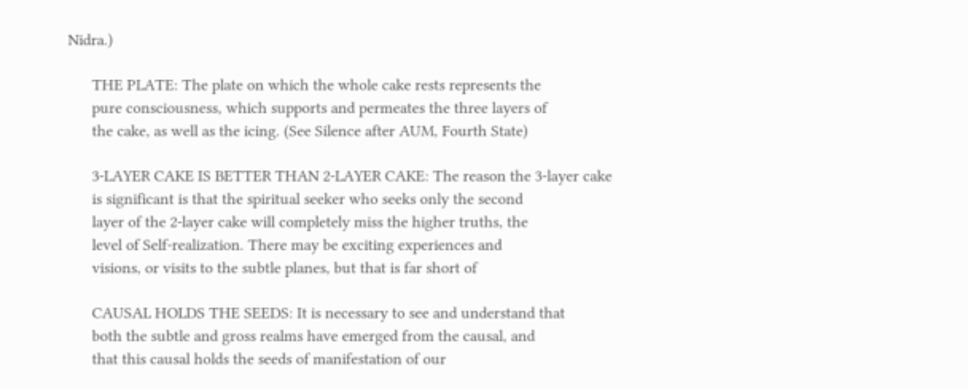Nidra.)

      THE PLATE: The plate on which the whole cake rests represents the
      pure consciousness, which supports and permeates the three layers of
      the cake, as well as the icing. (See Silence after AUM, Fourth State)

      3-LAYER CAKE IS BETTER THAN 2-LAYER CAKE: The reason the 3-layer cake
      is significant is that the spiritual seeker who seeks only the second
      layer of the 2-layer cake will completely miss the higher truths, the
      level of Self-realization. There may be exciting experiences and
      visions, or visits to the subtle planes, but that is far short of

      CAUSAL HOLDS THE SEEDS: It is necessary to see and understand that
      both the subtle and gross realms have emerged from the causal, and
      that this causal holds the seeds of manifestation of our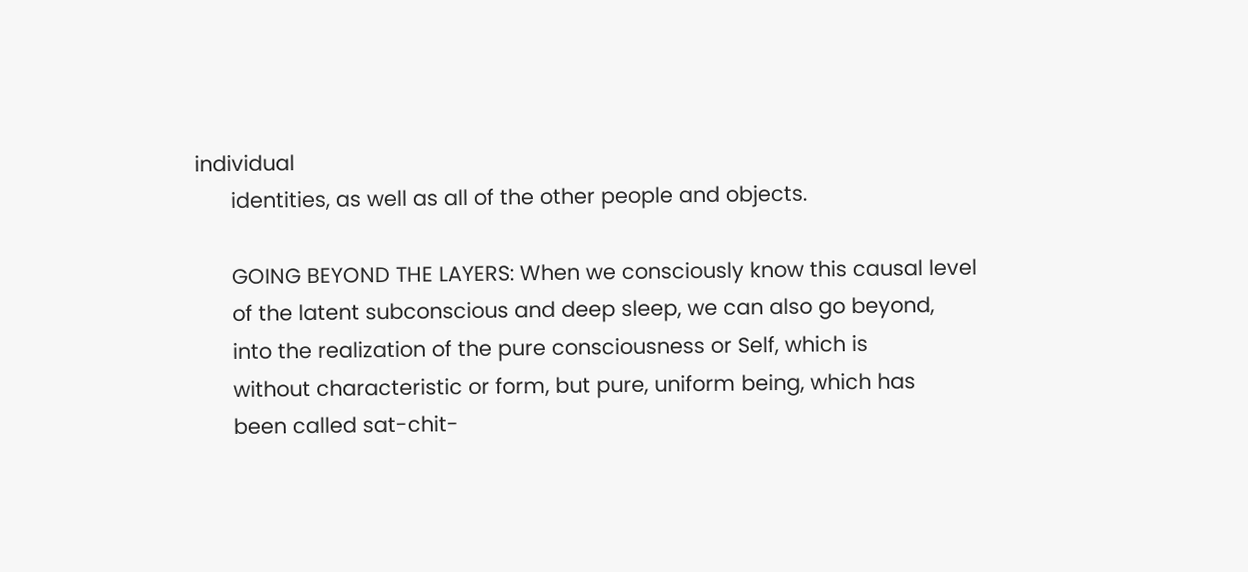individual
      identities, as well as all of the other people and objects.

      GOING BEYOND THE LAYERS: When we consciously know this causal level
      of the latent subconscious and deep sleep, we can also go beyond,
      into the realization of the pure consciousness or Self, which is
      without characteristic or form, but pure, uniform being, which has
      been called sat-chit-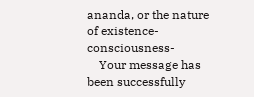ananda, or the nature of existence-consciousness-
    Your message has been successfully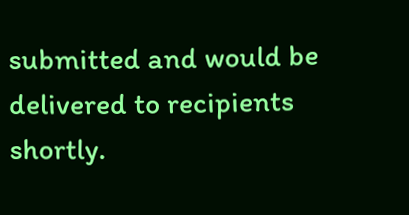submitted and would be delivered to recipients shortly.